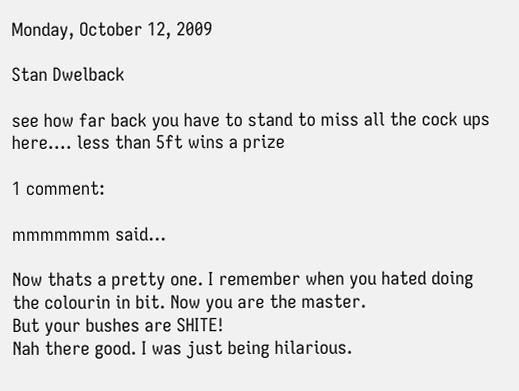Monday, October 12, 2009

Stan Dwelback

see how far back you have to stand to miss all the cock ups here.... less than 5ft wins a prize

1 comment:

mmmmmmm said...

Now thats a pretty one. I remember when you hated doing the colourin in bit. Now you are the master.
But your bushes are SHITE!
Nah there good. I was just being hilarious.